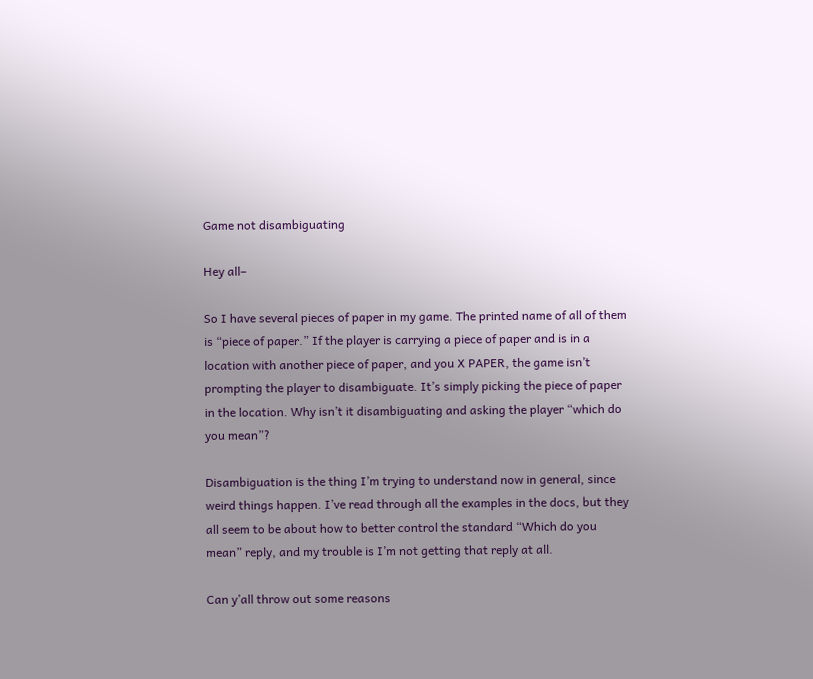Game not disambiguating

Hey all–

So I have several pieces of paper in my game. The printed name of all of them is “piece of paper.” If the player is carrying a piece of paper and is in a location with another piece of paper, and you X PAPER, the game isn’t prompting the player to disambiguate. It’s simply picking the piece of paper in the location. Why isn’t it disambiguating and asking the player “which do you mean”?

Disambiguation is the thing I’m trying to understand now in general, since weird things happen. I’ve read through all the examples in the docs, but they all seem to be about how to better control the standard “Which do you mean” reply, and my trouble is I’m not getting that reply at all.

Can y’all throw out some reasons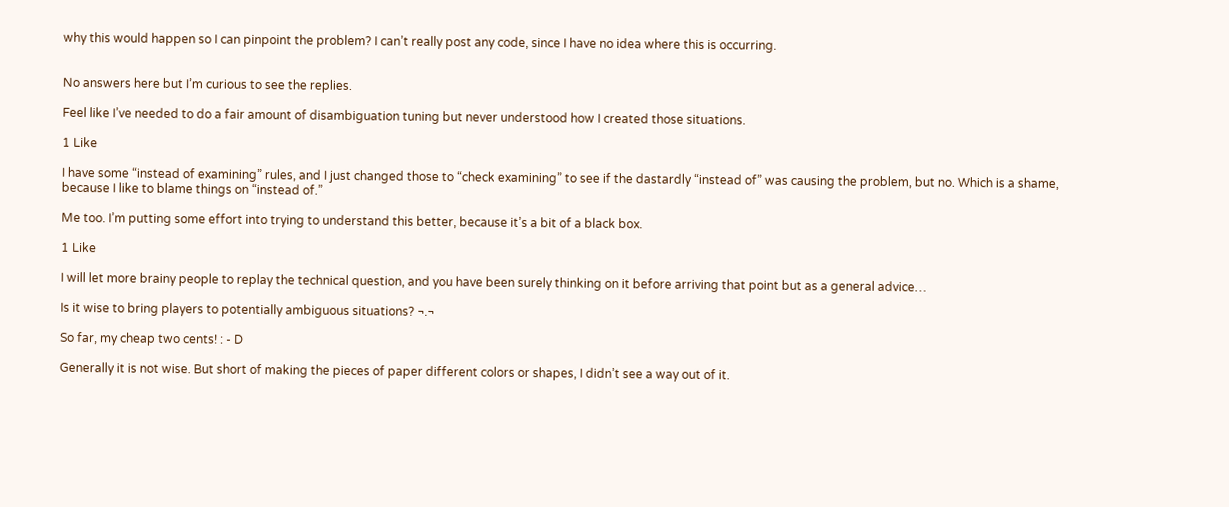why this would happen so I can pinpoint the problem? I can’t really post any code, since I have no idea where this is occurring.


No answers here but I’m curious to see the replies.

Feel like I’ve needed to do a fair amount of disambiguation tuning but never understood how I created those situations.

1 Like

I have some “instead of examining” rules, and I just changed those to “check examining” to see if the dastardly “instead of” was causing the problem, but no. Which is a shame, because I like to blame things on “instead of.”

Me too. I’m putting some effort into trying to understand this better, because it’s a bit of a black box.

1 Like

I will let more brainy people to replay the technical question, and you have been surely thinking on it before arriving that point but as a general advice…

Is it wise to bring players to potentially ambiguous situations? ¬.¬

So far, my cheap two cents! : - D

Generally it is not wise. But short of making the pieces of paper different colors or shapes, I didn’t see a way out of it.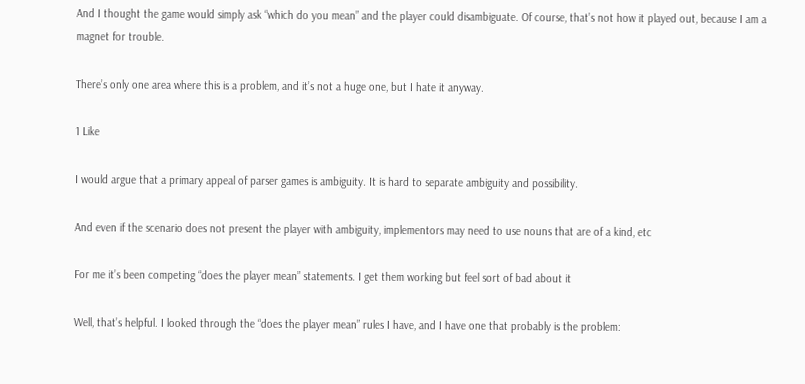And I thought the game would simply ask “which do you mean” and the player could disambiguate. Of course, that’s not how it played out, because I am a magnet for trouble.

There’s only one area where this is a problem, and it’s not a huge one, but I hate it anyway.

1 Like

I would argue that a primary appeal of parser games is ambiguity. It is hard to separate ambiguity and possibility.

And even if the scenario does not present the player with ambiguity, implementors may need to use nouns that are of a kind, etc

For me it’s been competing “does the player mean” statements. I get them working but feel sort of bad about it

Well, that’s helpful. I looked through the “does the player mean” rules I have, and I have one that probably is the problem: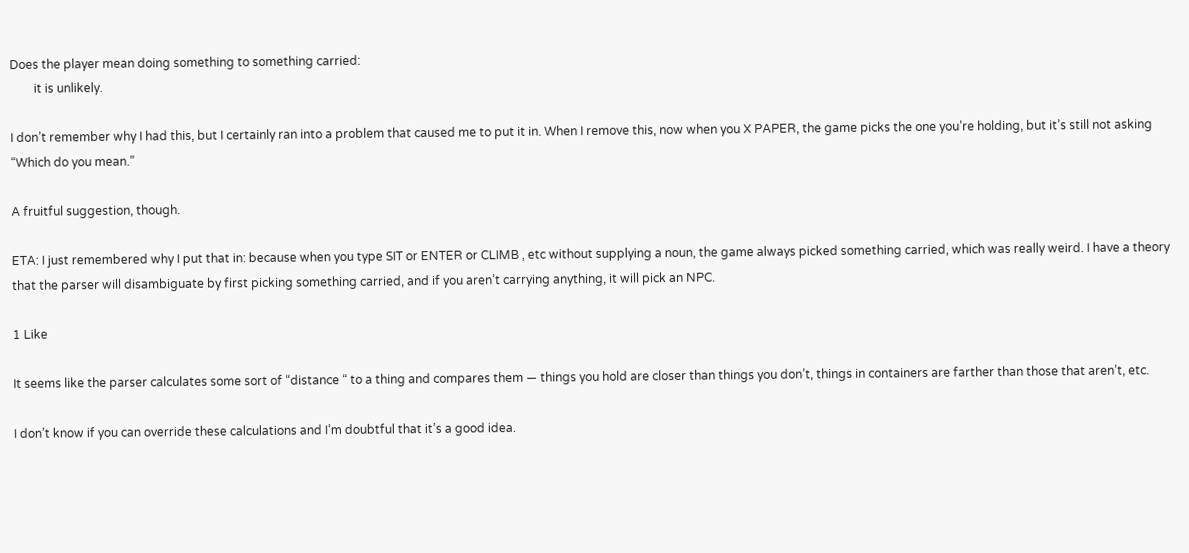Does the player mean doing something to something carried:
        it is unlikely.

I don’t remember why I had this, but I certainly ran into a problem that caused me to put it in. When I remove this, now when you X PAPER, the game picks the one you’re holding, but it’s still not asking “Which do you mean.”

A fruitful suggestion, though.

ETA: I just remembered why I put that in: because when you type SIT or ENTER or CLIMB , etc without supplying a noun, the game always picked something carried, which was really weird. I have a theory that the parser will disambiguate by first picking something carried, and if you aren’t carrying anything, it will pick an NPC.

1 Like

It seems like the parser calculates some sort of “distance “ to a thing and compares them — things you hold are closer than things you don’t, things in containers are farther than those that aren’t, etc.

I don’t know if you can override these calculations and I’m doubtful that it’s a good idea.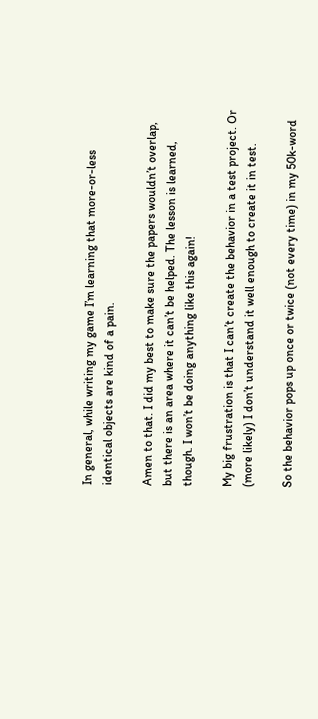In general, while writing my game I’m learning that more-or-less identical objects are kind of a pain.

Amen to that. I did my best to make sure the papers wouldn’t overlap, but there is an area where it can’t be helped. The lesson is learned, though. I won’t be doing anything like this again!

My big frustration is that I can’t create the behavior in a test project. Or (more likely) I don’t understand it well enough to create it in test.

So the behavior pops up once or twice (not every time) in my 50k-word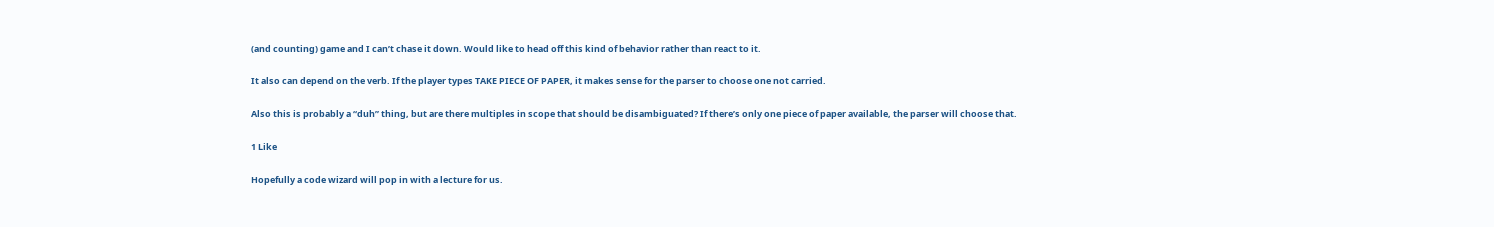(and counting) game and I can’t chase it down. Would like to head off this kind of behavior rather than react to it.

It also can depend on the verb. If the player types TAKE PIECE OF PAPER, it makes sense for the parser to choose one not carried.

Also this is probably a “duh” thing, but are there multiples in scope that should be disambiguated? If there’s only one piece of paper available, the parser will choose that.

1 Like

Hopefully a code wizard will pop in with a lecture for us.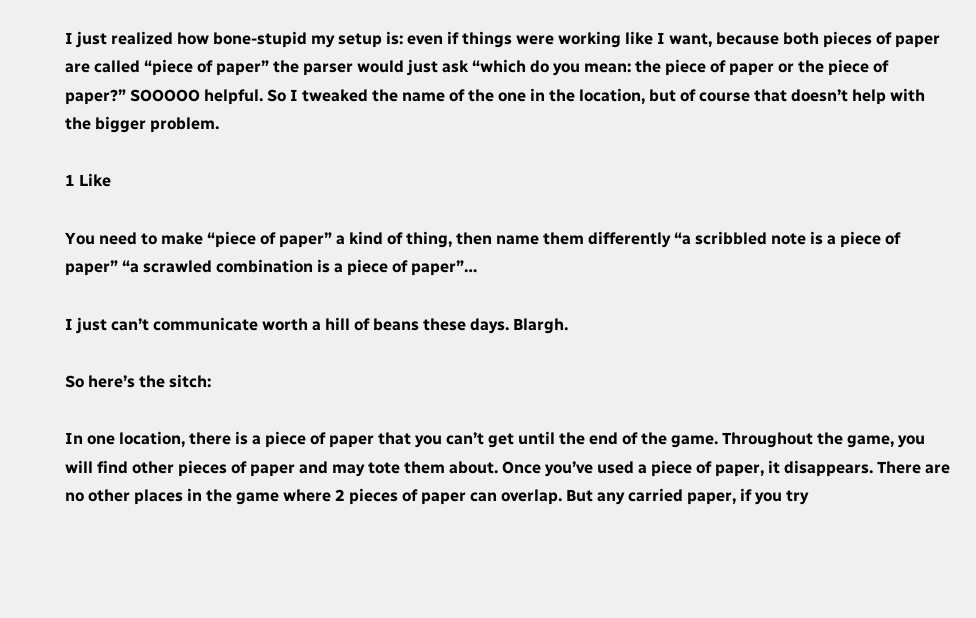I just realized how bone-stupid my setup is: even if things were working like I want, because both pieces of paper are called “piece of paper” the parser would just ask “which do you mean: the piece of paper or the piece of paper?” SOOOOO helpful. So I tweaked the name of the one in the location, but of course that doesn’t help with the bigger problem.

1 Like

You need to make “piece of paper” a kind of thing, then name them differently “a scribbled note is a piece of paper” “a scrawled combination is a piece of paper”…

I just can’t communicate worth a hill of beans these days. Blargh.

So here’s the sitch:

In one location, there is a piece of paper that you can’t get until the end of the game. Throughout the game, you will find other pieces of paper and may tote them about. Once you’ve used a piece of paper, it disappears. There are no other places in the game where 2 pieces of paper can overlap. But any carried paper, if you try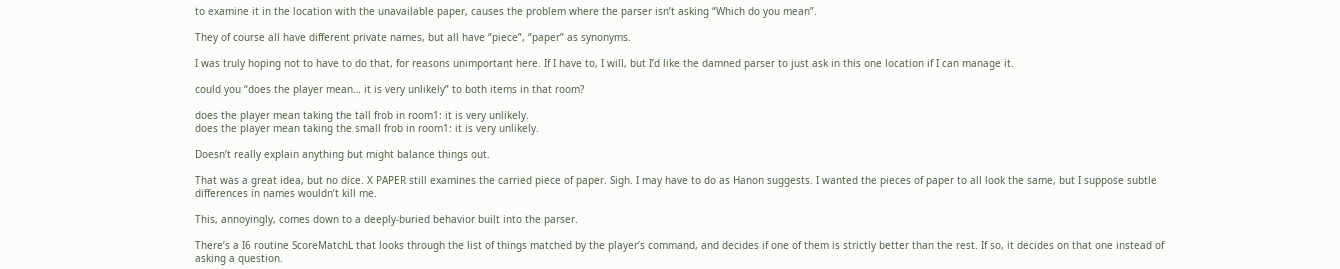to examine it in the location with the unavailable paper, causes the problem where the parser isn’t asking “Which do you mean”.

They of course all have different private names, but all have “piece”, “paper” as synonyms.

I was truly hoping not to have to do that, for reasons unimportant here. If I have to, I will, but I’d like the damned parser to just ask in this one location if I can manage it.

could you “does the player mean… it is very unlikely” to both items in that room?

does the player mean taking the tall frob in room1: it is very unlikely.
does the player mean taking the small frob in room1: it is very unlikely.

Doesn’t really explain anything but might balance things out.

That was a great idea, but no dice. X PAPER still examines the carried piece of paper. Sigh. I may have to do as Hanon suggests. I wanted the pieces of paper to all look the same, but I suppose subtle differences in names wouldn’t kill me.

This, annoyingly, comes down to a deeply-buried behavior built into the parser.

There’s a I6 routine ScoreMatchL that looks through the list of things matched by the player’s command, and decides if one of them is strictly better than the rest. If so, it decides on that one instead of asking a question.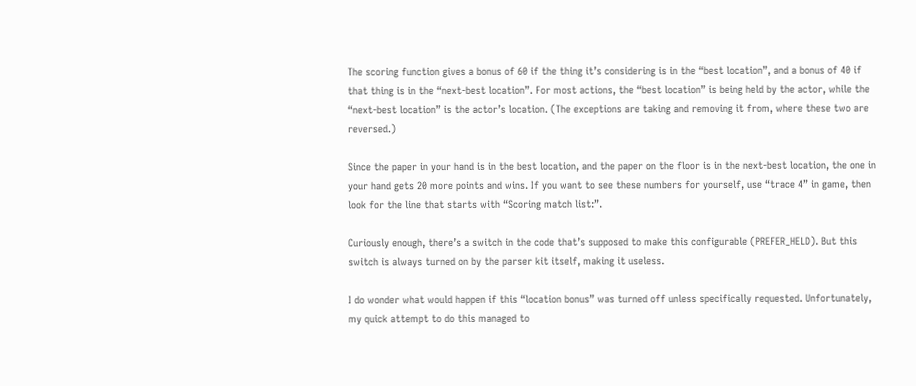The scoring function gives a bonus of 60 if the thing it’s considering is in the “best location”, and a bonus of 40 if that thing is in the “next-best location”. For most actions, the “best location” is being held by the actor, while the “next-best location” is the actor’s location. (The exceptions are taking and removing it from, where these two are reversed.)

Since the paper in your hand is in the best location, and the paper on the floor is in the next-best location, the one in your hand gets 20 more points and wins. If you want to see these numbers for yourself, use “trace 4” in game, then look for the line that starts with “Scoring match list:”.

Curiously enough, there’s a switch in the code that’s supposed to make this configurable (PREFER_HELD). But this switch is always turned on by the parser kit itself, making it useless.

I do wonder what would happen if this “location bonus” was turned off unless specifically requested. Unfortunately, my quick attempt to do this managed to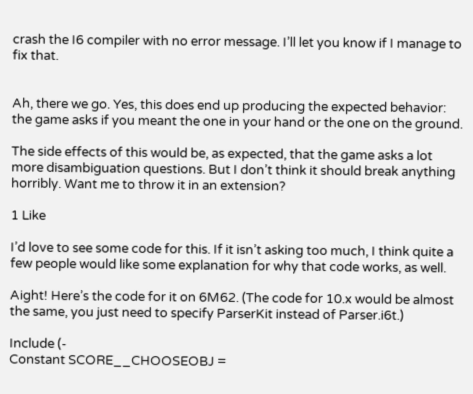crash the I6 compiler with no error message. I’ll let you know if I manage to fix that.


Ah, there we go. Yes, this does end up producing the expected behavior: the game asks if you meant the one in your hand or the one on the ground.

The side effects of this would be, as expected, that the game asks a lot more disambiguation questions. But I don’t think it should break anything horribly. Want me to throw it in an extension?

1 Like

I’d love to see some code for this. If it isn’t asking too much, I think quite a few people would like some explanation for why that code works, as well.

Aight! Here’s the code for it on 6M62. (The code for 10.x would be almost the same, you just need to specify ParserKit instead of Parser.i6t.)

Include (-
Constant SCORE__CHOOSEOBJ =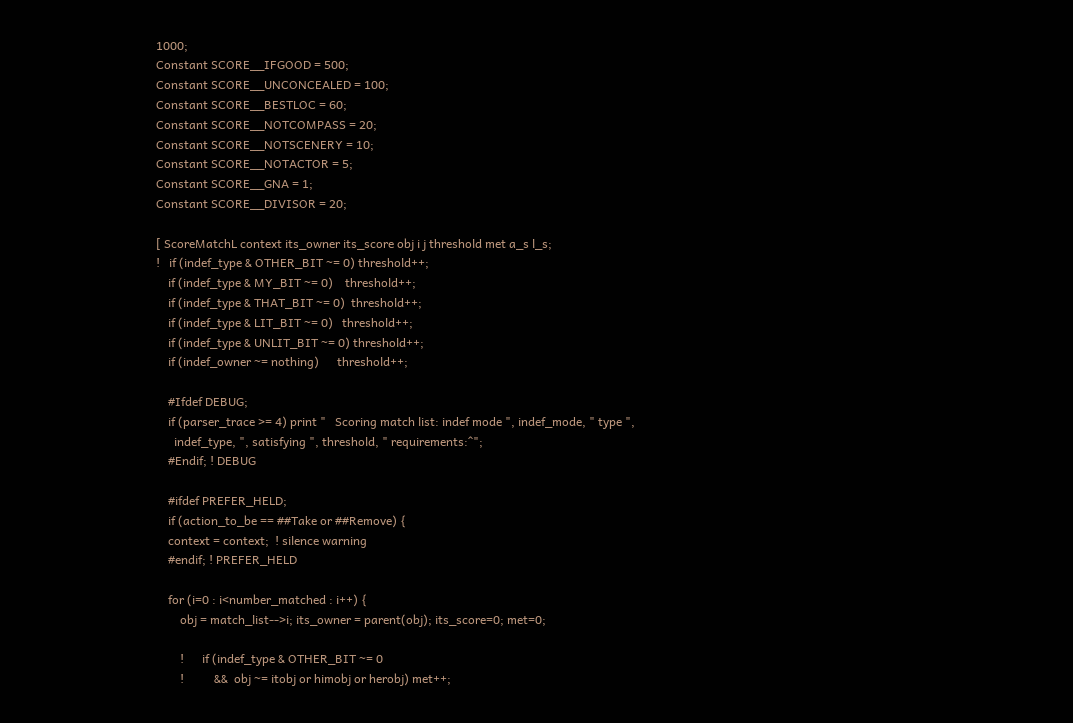1000;
Constant SCORE__IFGOOD = 500;
Constant SCORE__UNCONCEALED = 100;
Constant SCORE__BESTLOC = 60;
Constant SCORE__NOTCOMPASS = 20;
Constant SCORE__NOTSCENERY = 10;
Constant SCORE__NOTACTOR = 5;
Constant SCORE__GNA = 1;
Constant SCORE__DIVISOR = 20;

[ ScoreMatchL context its_owner its_score obj i j threshold met a_s l_s;
!   if (indef_type & OTHER_BIT ~= 0) threshold++;
    if (indef_type & MY_BIT ~= 0)    threshold++;
    if (indef_type & THAT_BIT ~= 0)  threshold++;
    if (indef_type & LIT_BIT ~= 0)   threshold++;
    if (indef_type & UNLIT_BIT ~= 0) threshold++;
    if (indef_owner ~= nothing)      threshold++;

    #Ifdef DEBUG;
    if (parser_trace >= 4) print "   Scoring match list: indef mode ", indef_mode, " type ",
      indef_type, ", satisfying ", threshold, " requirements:^";
    #Endif; ! DEBUG

    #ifdef PREFER_HELD;
    if (action_to_be == ##Take or ##Remove) {
    context = context;  ! silence warning
    #endif; ! PREFER_HELD

    for (i=0 : i<number_matched : i++) {
        obj = match_list-->i; its_owner = parent(obj); its_score=0; met=0;

        !      if (indef_type & OTHER_BIT ~= 0
        !          &&  obj ~= itobj or himobj or herobj) met++;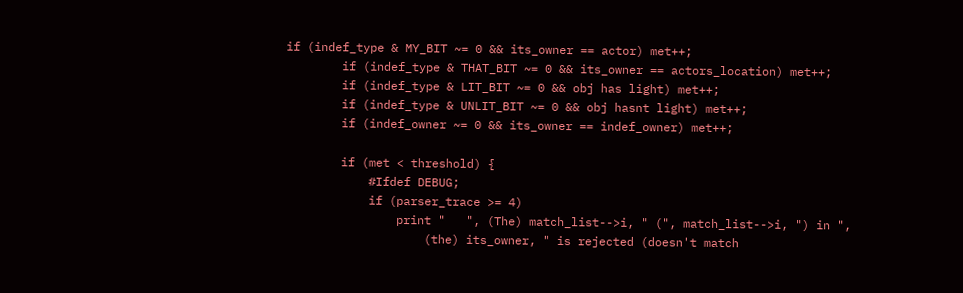if (indef_type & MY_BIT ~= 0 && its_owner == actor) met++;
        if (indef_type & THAT_BIT ~= 0 && its_owner == actors_location) met++;
        if (indef_type & LIT_BIT ~= 0 && obj has light) met++;
        if (indef_type & UNLIT_BIT ~= 0 && obj hasnt light) met++;
        if (indef_owner ~= 0 && its_owner == indef_owner) met++;

        if (met < threshold) {
            #Ifdef DEBUG;
            if (parser_trace >= 4)
                print "   ", (The) match_list-->i, " (", match_list-->i, ") in ",
                    (the) its_owner, " is rejected (doesn't match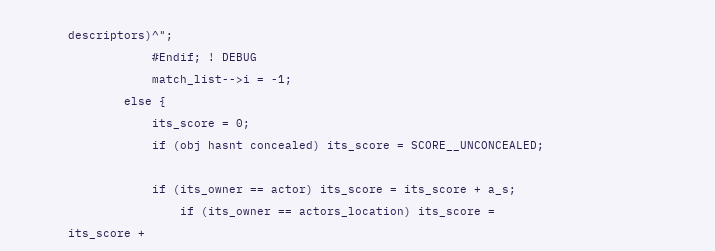descriptors)^";
            #Endif; ! DEBUG
            match_list-->i = -1;
        else {
            its_score = 0;
            if (obj hasnt concealed) its_score = SCORE__UNCONCEALED;

            if (its_owner == actor) its_score = its_score + a_s;
                if (its_owner == actors_location) its_score = its_score +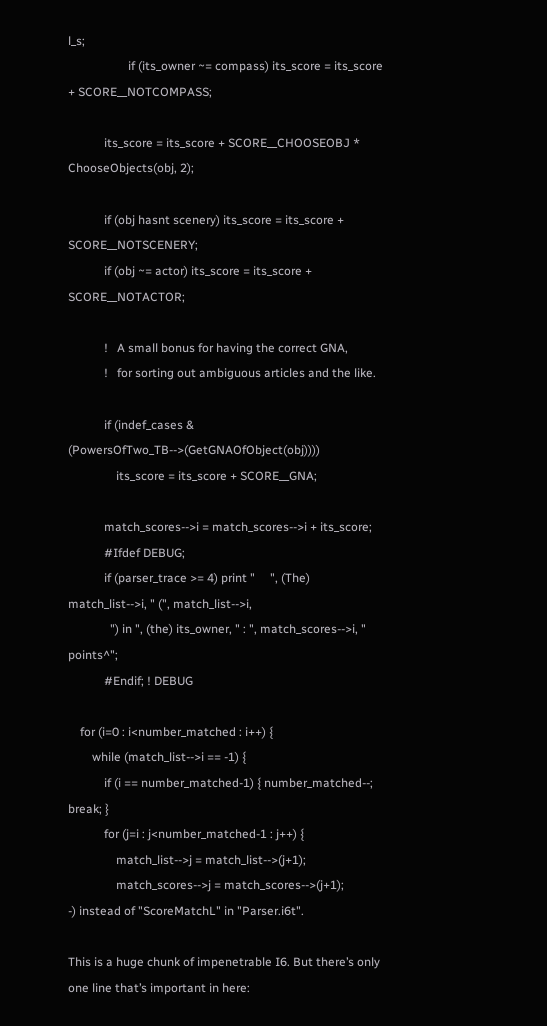l_s;
                    if (its_owner ~= compass) its_score = its_score + SCORE__NOTCOMPASS;

            its_score = its_score + SCORE__CHOOSEOBJ * ChooseObjects(obj, 2);

            if (obj hasnt scenery) its_score = its_score + SCORE__NOTSCENERY;
            if (obj ~= actor) its_score = its_score + SCORE__NOTACTOR;

            !   A small bonus for having the correct GNA,
            !   for sorting out ambiguous articles and the like.

            if (indef_cases & (PowersOfTwo_TB-->(GetGNAOfObject(obj))))
                its_score = its_score + SCORE__GNA;

            match_scores-->i = match_scores-->i + its_score;
            #Ifdef DEBUG;
            if (parser_trace >= 4) print "     ", (The) match_list-->i, " (", match_list-->i,
              ") in ", (the) its_owner, " : ", match_scores-->i, " points^";
            #Endif; ! DEBUG

    for (i=0 : i<number_matched : i++) {
        while (match_list-->i == -1) {
            if (i == number_matched-1) { number_matched--; break; }
            for (j=i : j<number_matched-1 : j++) {
                match_list-->j = match_list-->(j+1);
                match_scores-->j = match_scores-->(j+1);
-) instead of "ScoreMatchL" in "Parser.i6t".

This is a huge chunk of impenetrable I6. But there’s only one line that’s important in here: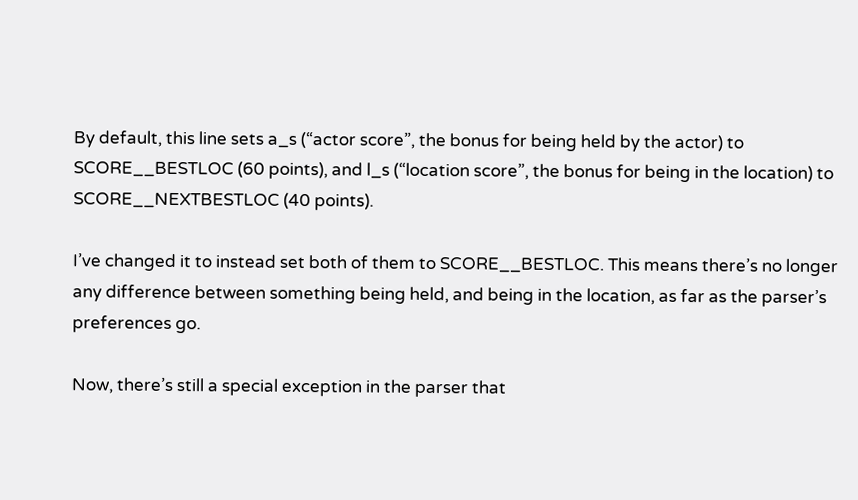By default, this line sets a_s (“actor score”, the bonus for being held by the actor) to SCORE__BESTLOC (60 points), and l_s (“location score”, the bonus for being in the location) to SCORE__NEXTBESTLOC (40 points).

I’ve changed it to instead set both of them to SCORE__BESTLOC. This means there’s no longer any difference between something being held, and being in the location, as far as the parser’s preferences go.

Now, there’s still a special exception in the parser that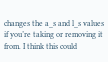changes the a_s and l_s values if you’re taking or removing it from. I think this could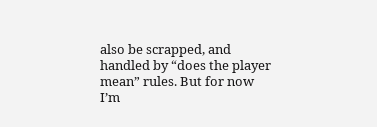also be scrapped, and handled by “does the player mean” rules. But for now I’m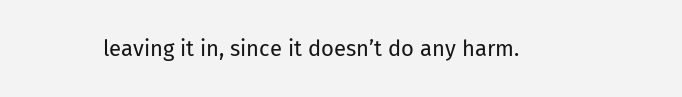leaving it in, since it doesn’t do any harm.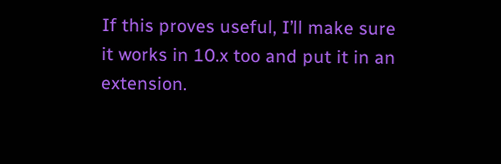If this proves useful, I’ll make sure it works in 10.x too and put it in an extension.